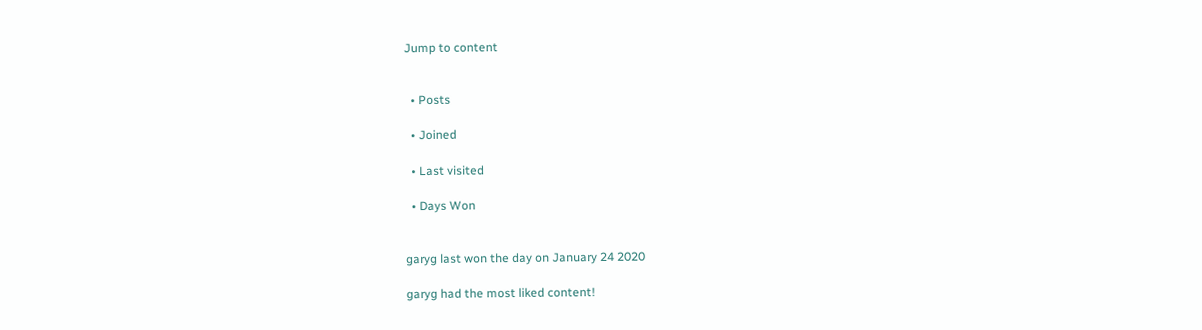Jump to content


  • Posts

  • Joined

  • Last visited

  • Days Won


garyg last won the day on January 24 2020

garyg had the most liked content!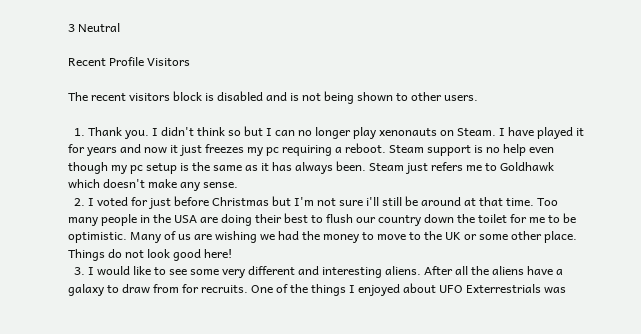3 Neutral

Recent Profile Visitors

The recent visitors block is disabled and is not being shown to other users.

  1. Thank you. I didn't think so but I can no longer play xenonauts on Steam. I have played it for years and now it just freezes my pc requiring a reboot. Steam support is no help even though my pc setup is the same as it has always been. Steam just refers me to Goldhawk which doesn't make any sense.
  2. I voted for just before Christmas but I'm not sure i'll still be around at that time. Too many people in the USA are doing their best to flush our country down the toilet for me to be optimistic. Many of us are wishing we had the money to move to the UK or some other place. Things do not look good here!
  3. I would like to see some very different and interesting aliens. After all the aliens have a galaxy to draw from for recruits. One of the things I enjoyed about UFO Exterrestrials was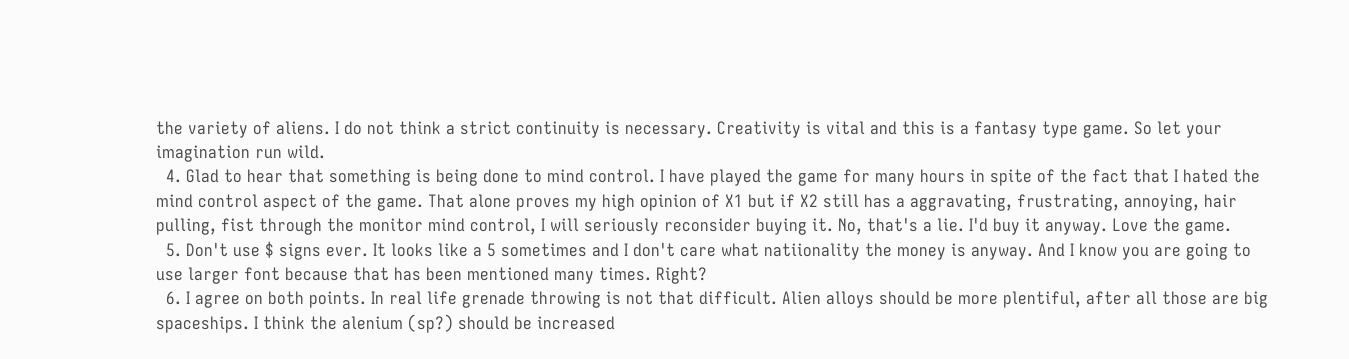the variety of aliens. I do not think a strict continuity is necessary. Creativity is vital and this is a fantasy type game. So let your imagination run wild.
  4. Glad to hear that something is being done to mind control. I have played the game for many hours in spite of the fact that I hated the mind control aspect of the game. That alone proves my high opinion of X1 but if X2 still has a aggravating, frustrating, annoying, hair pulling, fist through the monitor mind control, I will seriously reconsider buying it. No, that's a lie. I'd buy it anyway. Love the game.
  5. Don't use $ signs ever. It looks like a 5 sometimes and I don't care what natiionality the money is anyway. And I know you are going to use larger font because that has been mentioned many times. Right?
  6. I agree on both points. In real life grenade throwing is not that difficult. Alien alloys should be more plentiful, after all those are big spaceships. I think the alenium (sp?) should be increased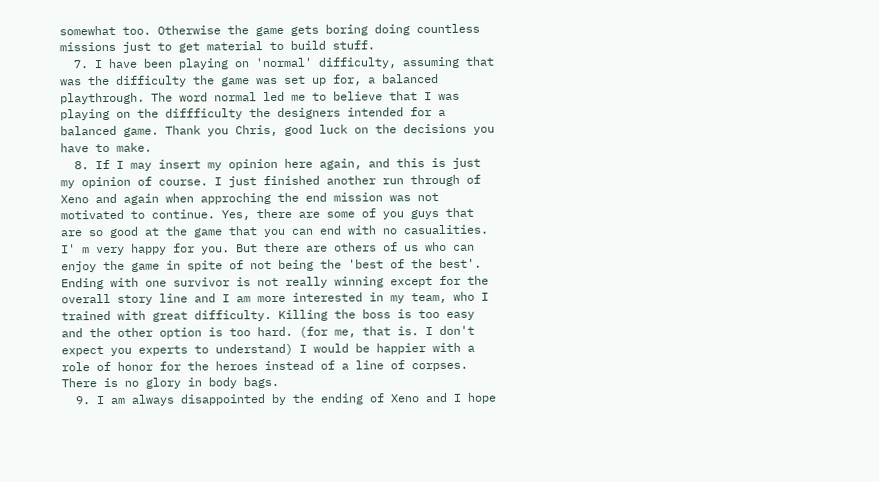somewhat too. Otherwise the game gets boring doing countless missions just to get material to build stuff.
  7. I have been playing on 'normal' difficulty, assuming that was the difficulty the game was set up for, a balanced playthrough. The word normal led me to believe that I was playing on the diffficulty the designers intended for a balanced game. Thank you Chris, good luck on the decisions you have to make.
  8. If I may insert my opinion here again, and this is just my opinion of course. I just finished another run through of Xeno and again when approching the end mission was not motivated to continue. Yes, there are some of you guys that are so good at the game that you can end with no casualities. I' m very happy for you. But there are others of us who can enjoy the game in spite of not being the 'best of the best'. Ending with one survivor is not really winning except for the overall story line and I am more interested in my team, who I trained with great difficulty. Killing the boss is too easy and the other option is too hard. (for me, that is. I don't expect you experts to understand) I would be happier with a role of honor for the heroes instead of a line of corpses. There is no glory in body bags.
  9. I am always disappointed by the ending of Xeno and I hope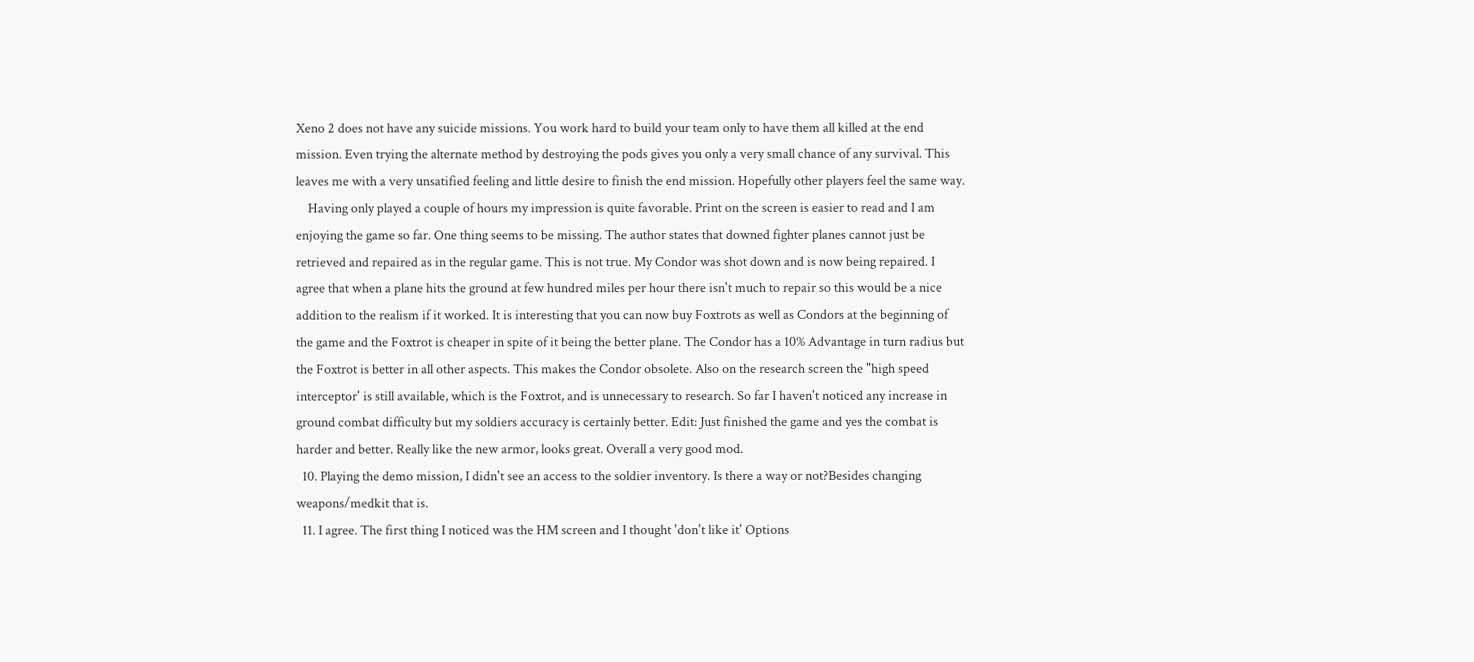Xeno 2 does not have any suicide missions. You work hard to build your team only to have them all killed at the end mission. Even trying the alternate method by destroying the pods gives you only a very small chance of any survival. This leaves me with a very unsatified feeling and little desire to finish the end mission. Hopefully other players feel the same way.
    Having only played a couple of hours my impression is quite favorable. Print on the screen is easier to read and I am enjoying the game so far. One thing seems to be missing. The author states that downed fighter planes cannot just be retrieved and repaired as in the regular game. This is not true. My Condor was shot down and is now being repaired. I agree that when a plane hits the ground at few hundred miles per hour there isn't much to repair so this would be a nice addition to the realism if it worked. It is interesting that you can now buy Foxtrots as well as Condors at the beginning of the game and the Foxtrot is cheaper in spite of it being the better plane. The Condor has a 10% Advantage in turn radius but the Foxtrot is better in all other aspects. This makes the Condor obsolete. Also on the research screen the "high speed interceptor' is still available, which is the Foxtrot, and is unnecessary to research. So far I haven't noticed any increase in ground combat difficulty but my soldiers accuracy is certainly better. Edit: Just finished the game and yes the combat is harder and better. Really like the new armor, looks great. Overall a very good mod.
  10. Playing the demo mission, I didn't see an access to the soldier inventory. Is there a way or not?Besides changing weapons/medkit that is.
  11. I agree. The first thing I noticed was the HM screen and I thought 'don't like it' Options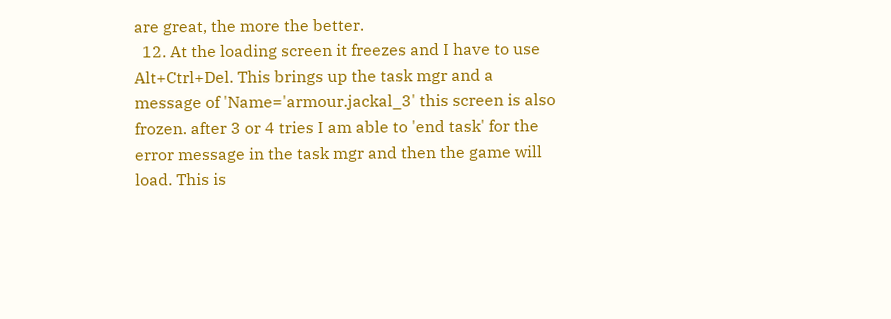are great, the more the better.
  12. At the loading screen it freezes and I have to use Alt+Ctrl+Del. This brings up the task mgr and a message of 'Name='armour.jackal_3' this screen is also frozen. after 3 or 4 tries I am able to 'end task' for the error message in the task mgr and then the game will load. This is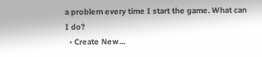a problem every time I start the game. What can I do?
  • Create New...